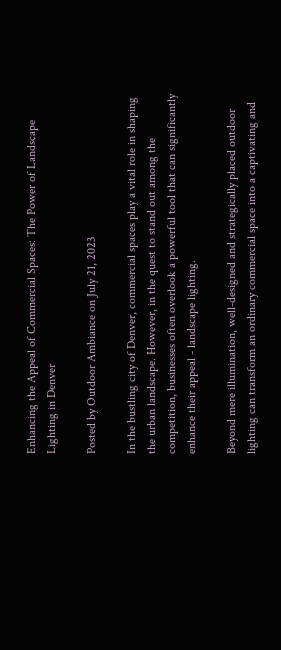Enhancing the Appeal of Commercial Spaces: The Power of Landscape Lighting in Denver

Posted by Outdoor Ambiance on July 21, 2023

In the bustling city of Denver, commercial spaces play a vital role in shaping the urban landscape. However, in the quest to stand out among the competition, businesses often overlook a powerful tool that can significantly enhance their appeal - landscape lighting.

Beyond mere illumination, well-designed and strategically placed outdoor lighting can transform an ordinary commercial space into a captivating and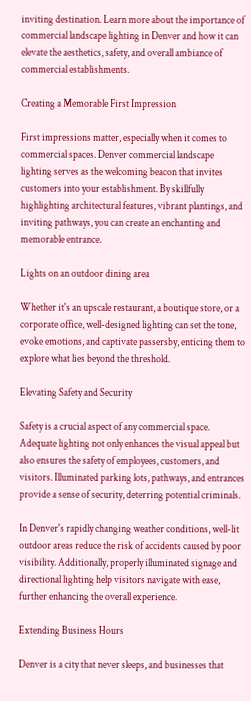inviting destination. Learn more about the importance of commercial landscape lighting in Denver and how it can elevate the aesthetics, safety, and overall ambiance of commercial establishments.

Creating a Memorable First Impression

First impressions matter, especially when it comes to commercial spaces. Denver commercial landscape lighting serves as the welcoming beacon that invites customers into your establishment. By skillfully highlighting architectural features, vibrant plantings, and inviting pathways, you can create an enchanting and memorable entrance.

Lights on an outdoor dining area

Whether it's an upscale restaurant, a boutique store, or a corporate office, well-designed lighting can set the tone, evoke emotions, and captivate passersby, enticing them to explore what lies beyond the threshold.

Elevating Safety and Security

Safety is a crucial aspect of any commercial space. Adequate lighting not only enhances the visual appeal but also ensures the safety of employees, customers, and visitors. Illuminated parking lots, pathways, and entrances provide a sense of security, deterring potential criminals.

In Denver's rapidly changing weather conditions, well-lit outdoor areas reduce the risk of accidents caused by poor visibility. Additionally, properly illuminated signage and directional lighting help visitors navigate with ease, further enhancing the overall experience.

Extending Business Hours

Denver is a city that never sleeps, and businesses that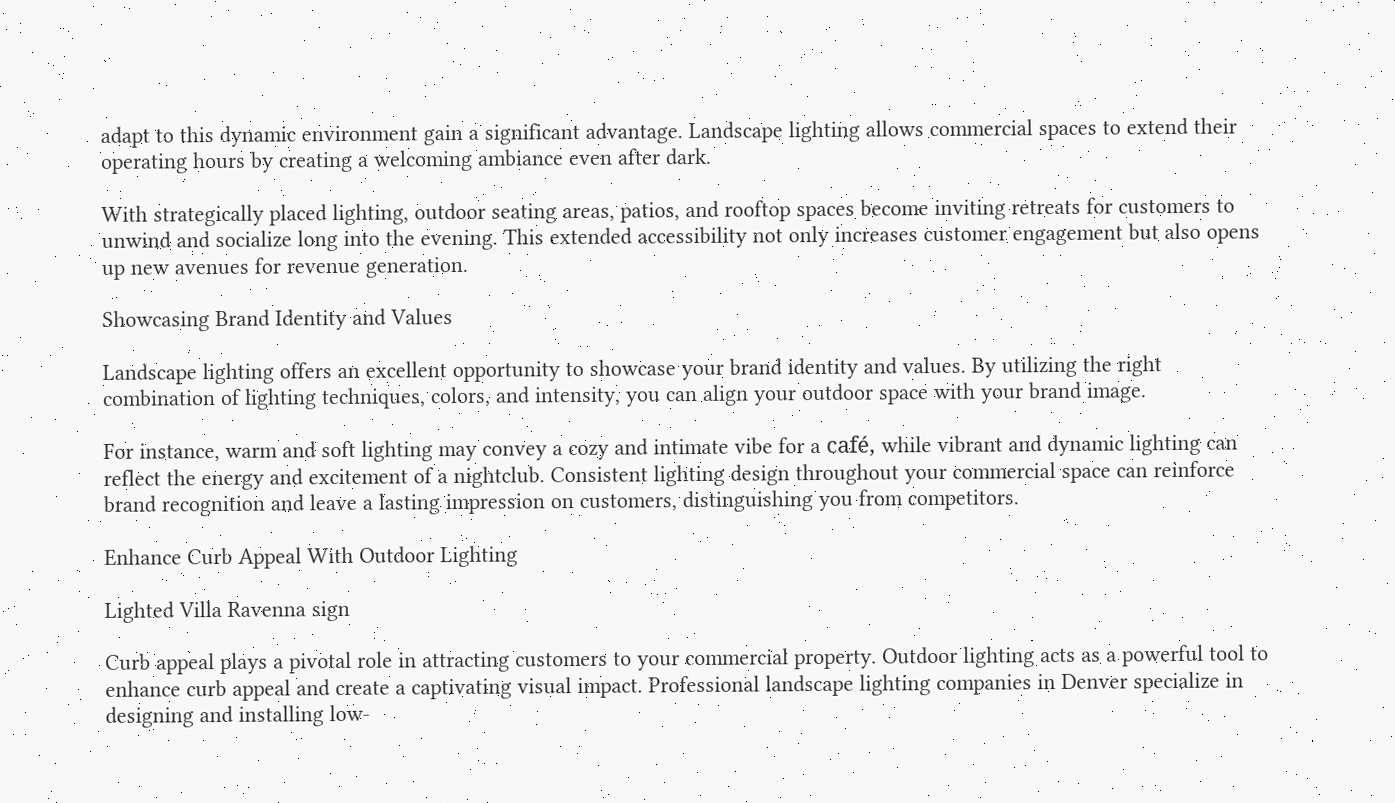adapt to this dynamic environment gain a significant advantage. Landscape lighting allows commercial spaces to extend their operating hours by creating a welcoming ambiance even after dark.

With strategically placed lighting, outdoor seating areas, patios, and rooftop spaces become inviting retreats for customers to unwind and socialize long into the evening. This extended accessibility not only increases customer engagement but also opens up new avenues for revenue generation.

Showcasing Brand Identity and Values

Landscape lighting offers an excellent opportunity to showcase your brand identity and values. By utilizing the right combination of lighting techniques, colors, and intensity, you can align your outdoor space with your brand image.

For instance, warm and soft lighting may convey a cozy and intimate vibe for a café, while vibrant and dynamic lighting can reflect the energy and excitement of a nightclub. Consistent lighting design throughout your commercial space can reinforce brand recognition and leave a lasting impression on customers, distinguishing you from competitors.

Enhance Curb Appeal With Outdoor Lighting

Lighted Villa Ravenna sign

Curb appeal plays a pivotal role in attracting customers to your commercial property. Outdoor lighting acts as a powerful tool to enhance curb appeal and create a captivating visual impact. Professional landscape lighting companies in Denver specialize in designing and installing low-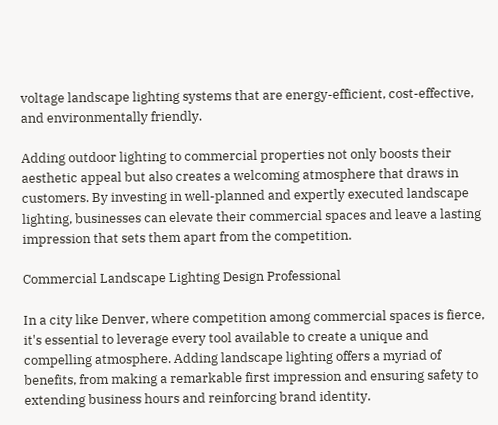voltage landscape lighting systems that are energy-efficient, cost-effective, and environmentally friendly.

Adding outdoor lighting to commercial properties not only boosts their aesthetic appeal but also creates a welcoming atmosphere that draws in customers. By investing in well-planned and expertly executed landscape lighting, businesses can elevate their commercial spaces and leave a lasting impression that sets them apart from the competition.

Commercial Landscape Lighting Design Professional

In a city like Denver, where competition among commercial spaces is fierce, it's essential to leverage every tool available to create a unique and compelling atmosphere. Adding landscape lighting offers a myriad of benefits, from making a remarkable first impression and ensuring safety to extending business hours and reinforcing brand identity.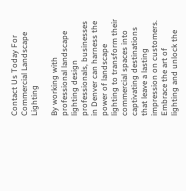Contact Us Today For Commercial Landscape Lighting

By working with professional landscape lighting design professionals, businesses in Denver can harness the power of landscape lighting to transform their commercial spaces into captivating destinations that leave a lasting impression on customers. Embrace the art of lighting and unlock the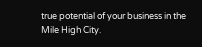true potential of your business in the Mile High City.